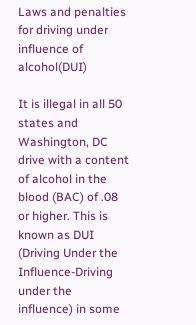Laws and penalties for driving under influence of alcohol(DUI)

It is illegal in all 50 states and Washington, DC drive with a content of alcohol in the blood (BAC) of .08 or higher. This is known as DUI (Driving Under the Influence-Driving under the influence) in some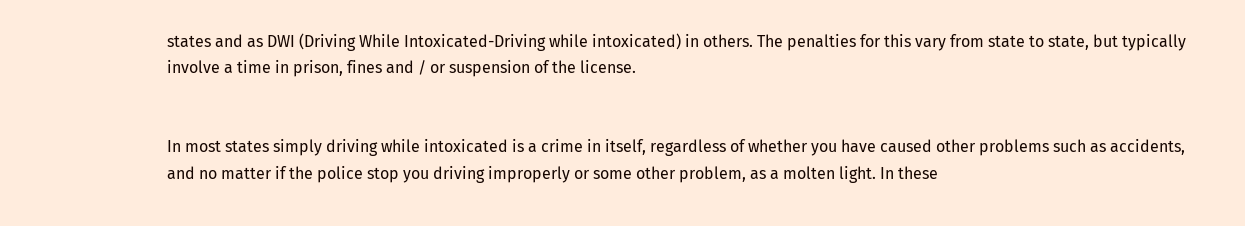states and as DWI (Driving While Intoxicated-Driving while intoxicated) in others. The penalties for this vary from state to state, but typically involve a time in prison, fines and / or suspension of the license.


In most states simply driving while intoxicated is a crime in itself, regardless of whether you have caused other problems such as accidents, and no matter if the police stop you driving improperly or some other problem, as a molten light. In these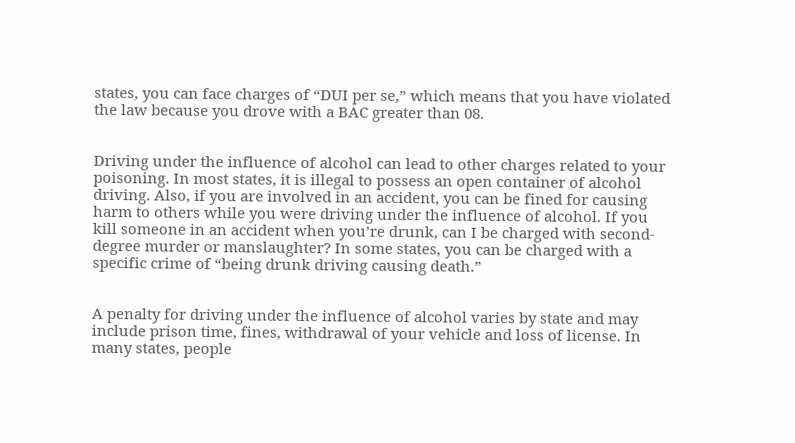states, you can face charges of “DUI per se,” which means that you have violated the law because you drove with a BAC greater than 08.


Driving under the influence of alcohol can lead to other charges related to your poisoning. In most states, it is illegal to possess an open container of alcohol driving. Also, if you are involved in an accident, you can be fined for causing harm to others while you were driving under the influence of alcohol. If you kill someone in an accident when you’re drunk, can I be charged with second-degree murder or manslaughter? In some states, you can be charged with a specific crime of “being drunk driving causing death.”


A penalty for driving under the influence of alcohol varies by state and may include prison time, fines, withdrawal of your vehicle and loss of license. In many states, people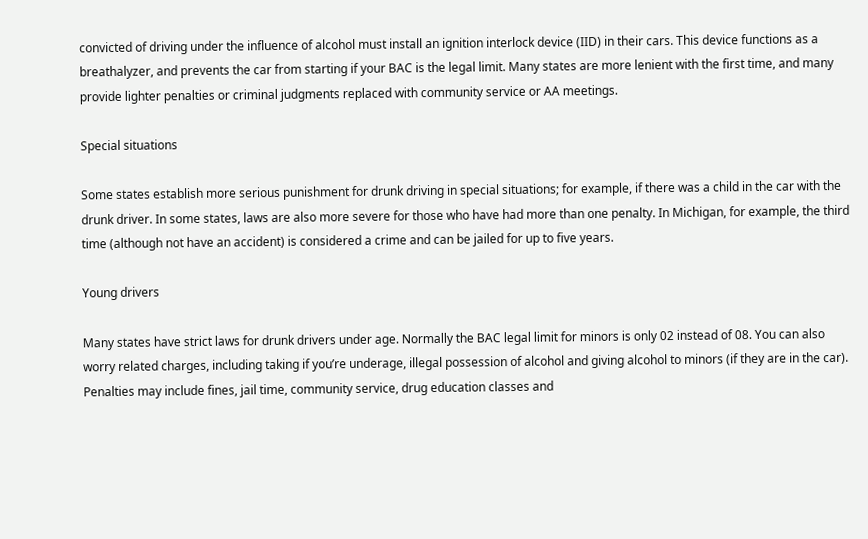convicted of driving under the influence of alcohol must install an ignition interlock device (IID) in their cars. This device functions as a breathalyzer, and prevents the car from starting if your BAC is the legal limit. Many states are more lenient with the first time, and many provide lighter penalties or criminal judgments replaced with community service or AA meetings.

Special situations

Some states establish more serious punishment for drunk driving in special situations; for example, if there was a child in the car with the drunk driver. In some states, laws are also more severe for those who have had more than one penalty. In Michigan, for example, the third time (although not have an accident) is considered a crime and can be jailed for up to five years.

Young drivers

Many states have strict laws for drunk drivers under age. Normally the BAC legal limit for minors is only 02 instead of 08. You can also worry related charges, including taking if you’re underage, illegal possession of alcohol and giving alcohol to minors (if they are in the car). Penalties may include fines, jail time, community service, drug education classes and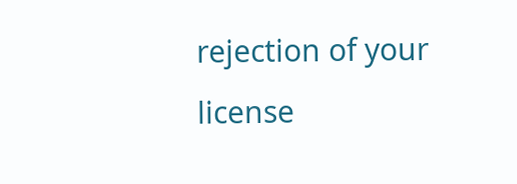rejection of your license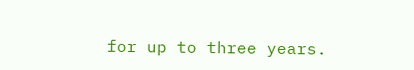for up to three years.